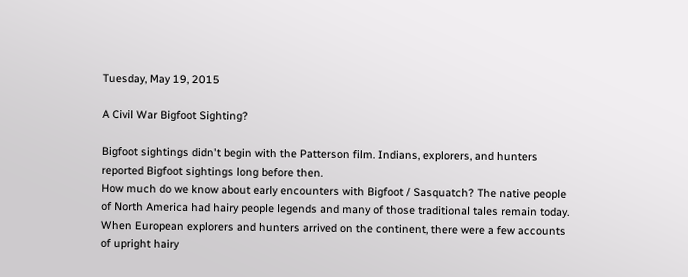Tuesday, May 19, 2015

A Civil War Bigfoot Sighting?

Bigfoot sightings didn't begin with the Patterson film. Indians, explorers, and hunters reported Bigfoot sightings long before then.
How much do we know about early encounters with Bigfoot / Sasquatch? The native people of North America had hairy people legends and many of those traditional tales remain today. When European explorers and hunters arrived on the continent, there were a few accounts of upright hairy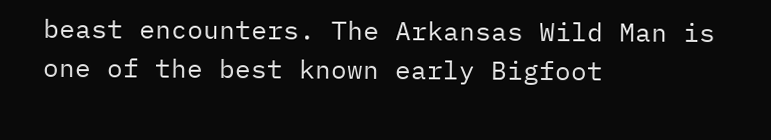beast encounters. The Arkansas Wild Man is one of the best known early Bigfoot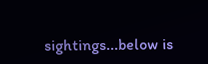sightings...below is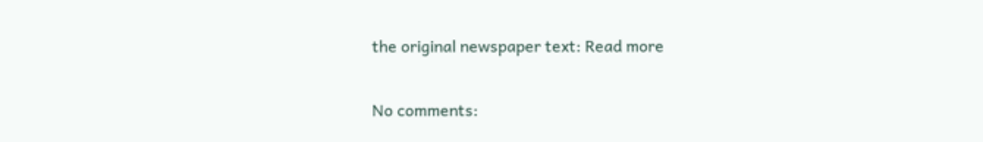the original newspaper text: Read more

No comments: